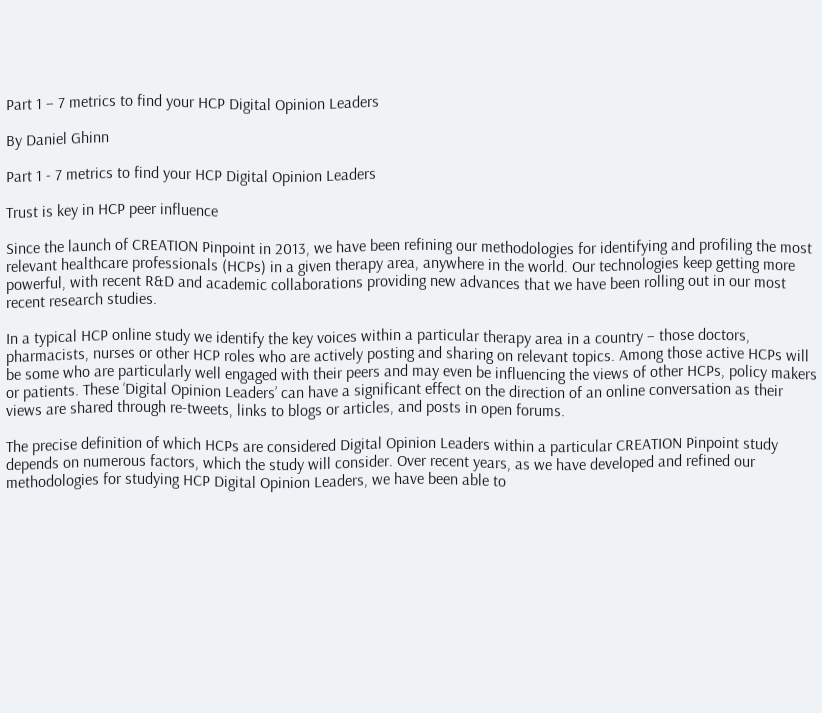Part 1 – 7 metrics to find your HCP Digital Opinion Leaders

By Daniel Ghinn

Part 1 - 7 metrics to find your HCP Digital Opinion Leaders

Trust is key in HCP peer influence

Since the launch of CREATION Pinpoint in 2013, we have been refining our methodologies for identifying and profiling the most relevant healthcare professionals (HCPs) in a given therapy area, anywhere in the world. Our technologies keep getting more powerful, with recent R&D and academic collaborations providing new advances that we have been rolling out in our most recent research studies.

In a typical HCP online study we identify the key voices within a particular therapy area in a country – those doctors, pharmacists, nurses or other HCP roles who are actively posting and sharing on relevant topics. Among those active HCPs will be some who are particularly well engaged with their peers and may even be influencing the views of other HCPs, policy makers or patients. These ‘Digital Opinion Leaders’ can have a significant effect on the direction of an online conversation as their views are shared through re-tweets, links to blogs or articles, and posts in open forums.

The precise definition of which HCPs are considered Digital Opinion Leaders within a particular CREATION Pinpoint study depends on numerous factors, which the study will consider. Over recent years, as we have developed and refined our methodologies for studying HCP Digital Opinion Leaders, we have been able to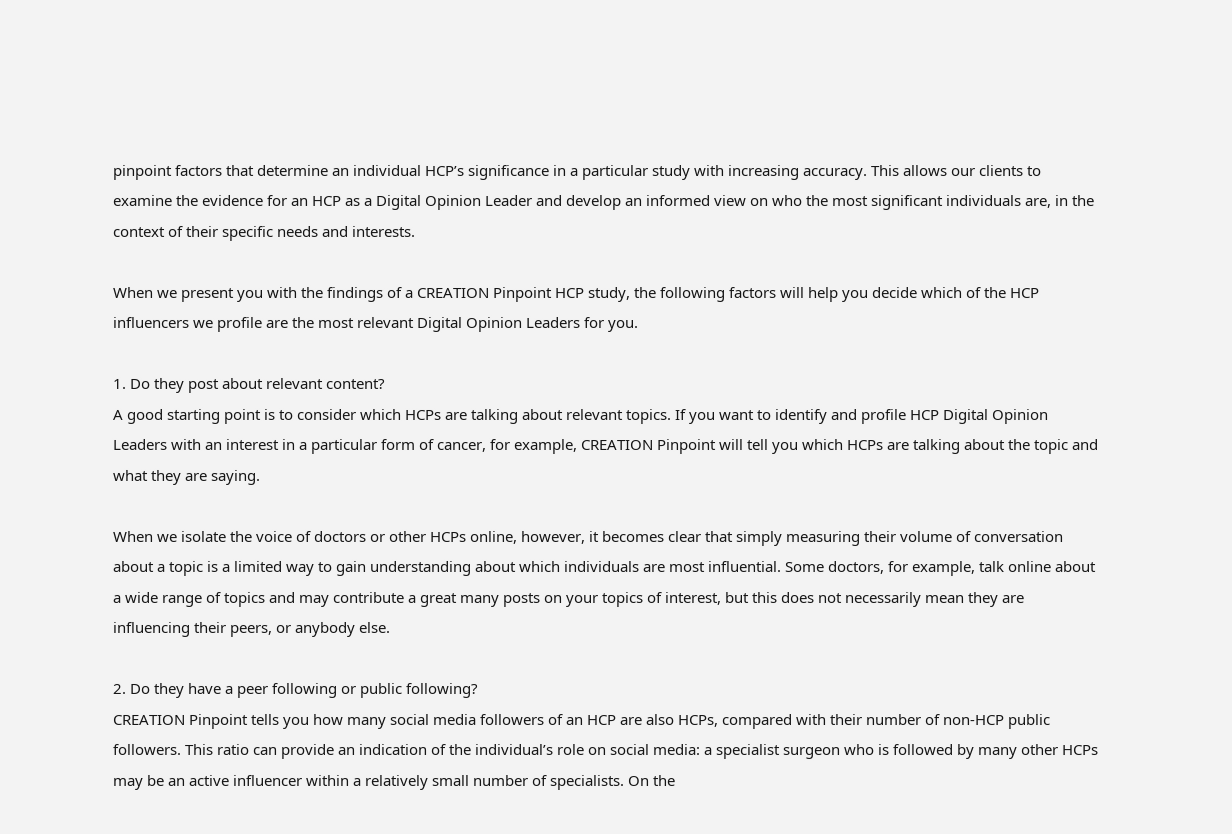pinpoint factors that determine an individual HCP’s significance in a particular study with increasing accuracy. This allows our clients to examine the evidence for an HCP as a Digital Opinion Leader and develop an informed view on who the most significant individuals are, in the context of their specific needs and interests.

When we present you with the findings of a CREATION Pinpoint HCP study, the following factors will help you decide which of the HCP influencers we profile are the most relevant Digital Opinion Leaders for you.

1. Do they post about relevant content?
A good starting point is to consider which HCPs are talking about relevant topics. If you want to identify and profile HCP Digital Opinion Leaders with an interest in a particular form of cancer, for example, CREATION Pinpoint will tell you which HCPs are talking about the topic and what they are saying.

When we isolate the voice of doctors or other HCPs online, however, it becomes clear that simply measuring their volume of conversation about a topic is a limited way to gain understanding about which individuals are most influential. Some doctors, for example, talk online about a wide range of topics and may contribute a great many posts on your topics of interest, but this does not necessarily mean they are influencing their peers, or anybody else.

2. Do they have a peer following or public following?
CREATION Pinpoint tells you how many social media followers of an HCP are also HCPs, compared with their number of non-HCP public followers. This ratio can provide an indication of the individual’s role on social media: a specialist surgeon who is followed by many other HCPs may be an active influencer within a relatively small number of specialists. On the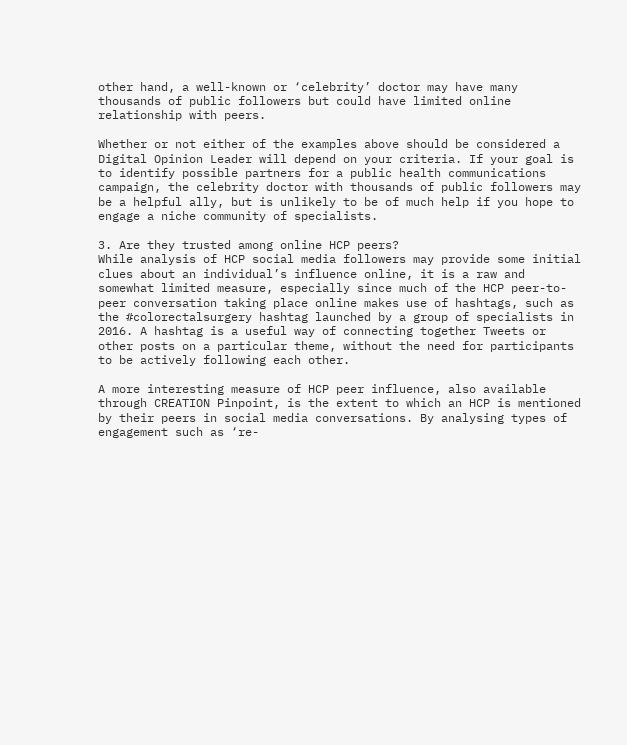other hand, a well-known or ‘celebrity’ doctor may have many thousands of public followers but could have limited online relationship with peers.

Whether or not either of the examples above should be considered a Digital Opinion Leader will depend on your criteria. If your goal is to identify possible partners for a public health communications campaign, the celebrity doctor with thousands of public followers may be a helpful ally, but is unlikely to be of much help if you hope to engage a niche community of specialists.

3. Are they trusted among online HCP peers?
While analysis of HCP social media followers may provide some initial clues about an individual’s influence online, it is a raw and somewhat limited measure, especially since much of the HCP peer-to-peer conversation taking place online makes use of hashtags, such as the #colorectalsurgery hashtag launched by a group of specialists in 2016. A hashtag is a useful way of connecting together Tweets or other posts on a particular theme, without the need for participants to be actively following each other.

A more interesting measure of HCP peer influence, also available through CREATION Pinpoint, is the extent to which an HCP is mentioned by their peers in social media conversations. By analysing types of engagement such as ‘re-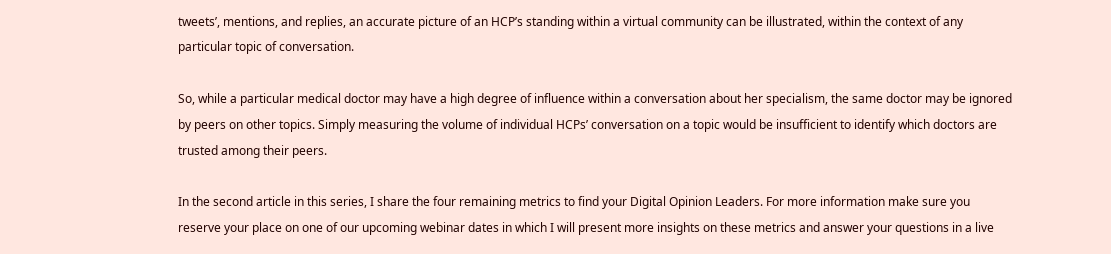tweets’, mentions, and replies, an accurate picture of an HCP’s standing within a virtual community can be illustrated, within the context of any particular topic of conversation.

So, while a particular medical doctor may have a high degree of influence within a conversation about her specialism, the same doctor may be ignored by peers on other topics. Simply measuring the volume of individual HCPs’ conversation on a topic would be insufficient to identify which doctors are trusted among their peers.

In the second article in this series, I share the four remaining metrics to find your Digital Opinion Leaders. For more information make sure you reserve your place on one of our upcoming webinar dates in which I will present more insights on these metrics and answer your questions in a live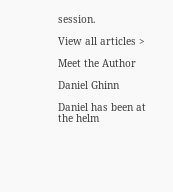session.

View all articles >

Meet the Author

Daniel Ghinn

Daniel has been at the helm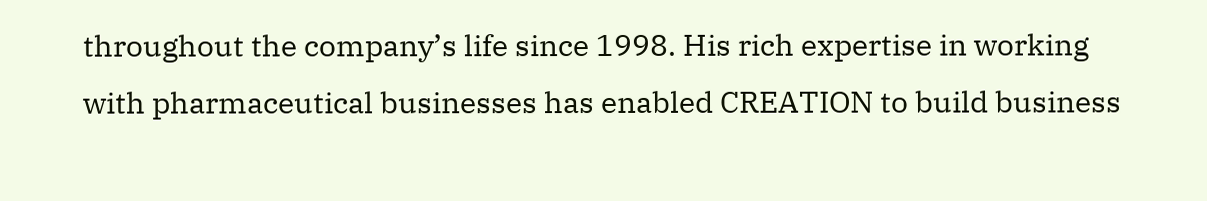throughout the company’s life since 1998. His rich expertise in working with pharmaceutical businesses has enabled CREATION to build business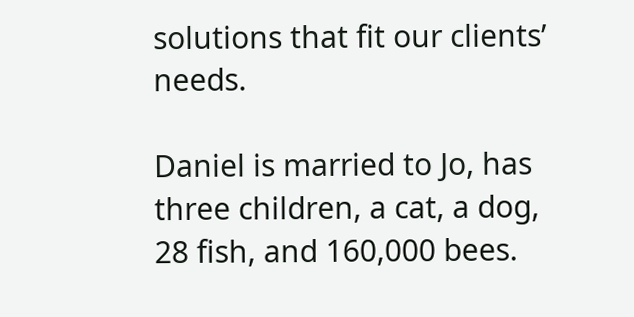solutions that fit our clients’ needs.

Daniel is married to Jo, has three children, a cat, a dog, 28 fish, and 160,000 bees.